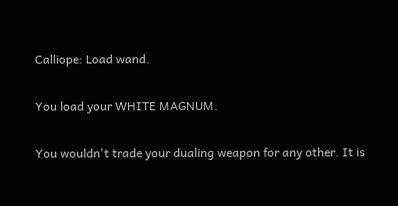Calliope: Load wand.

You load your WHITE MAGNUM.

You wouldn't trade your dualing weapon for any other. It is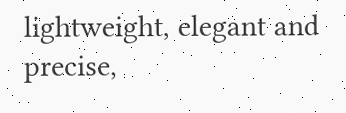lightweight, elegant and precise,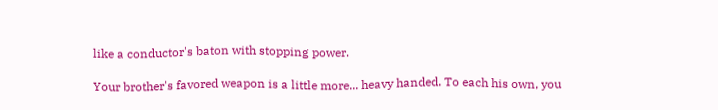like a conductor's baton with stopping power.

Your brother's favored weapon is a little more... heavy handed. To each his own, you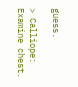guess.

> Calliope: Examine chest.